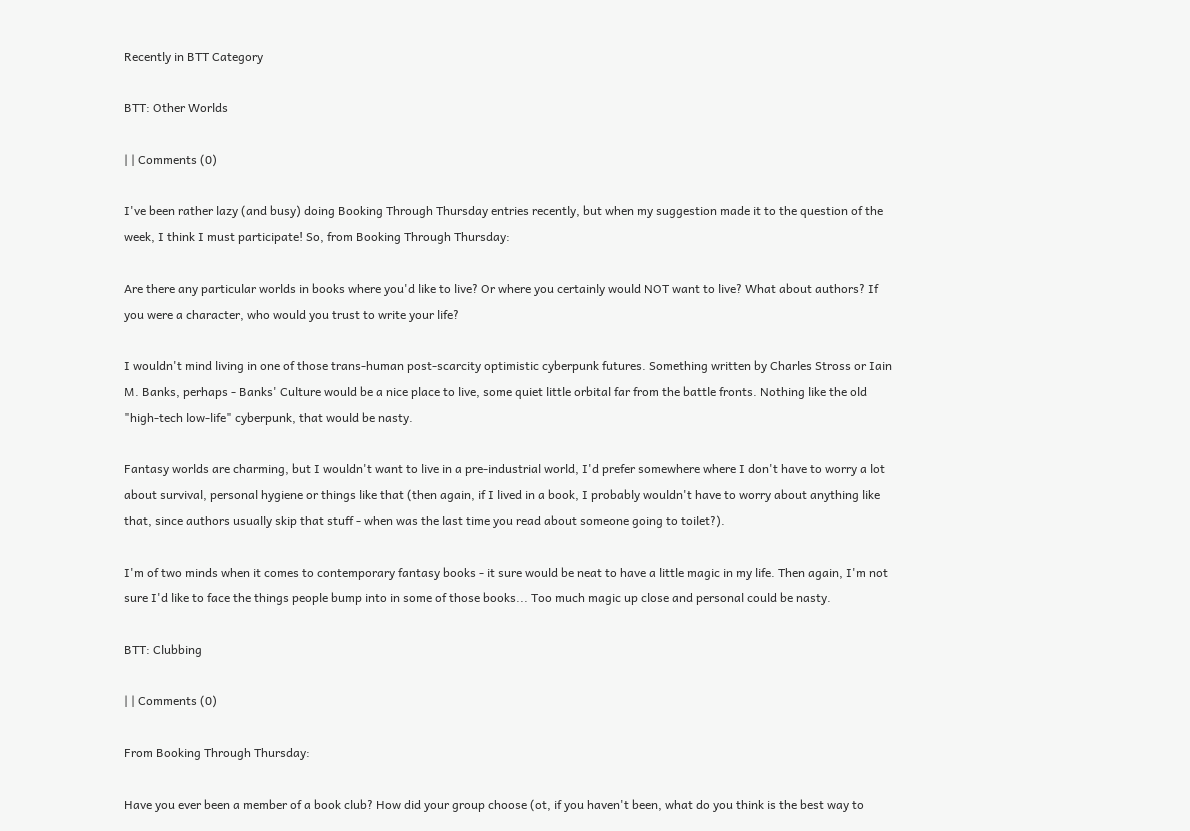Recently in BTT Category

BTT: Other Worlds

| | Comments (0)

I've been rather lazy (and busy) doing Booking Through Thursday entries recently, but when my suggestion made it to the question of the week, I think I must participate! So, from Booking Through Thursday:

Are there any particular worlds in books where you'd like to live? Or where you certainly would NOT want to live? What about authors? If you were a character, who would you trust to write your life?

I wouldn't mind living in one of those trans-human post-scarcity optimistic cyberpunk futures. Something written by Charles Stross or Iain M. Banks, perhaps - Banks' Culture would be a nice place to live, some quiet little orbital far from the battle fronts. Nothing like the old "high-tech low-life" cyberpunk, that would be nasty.

Fantasy worlds are charming, but I wouldn't want to live in a pre-industrial world, I'd prefer somewhere where I don't have to worry a lot about survival, personal hygiene or things like that (then again, if I lived in a book, I probably wouldn't have to worry about anything like that, since authors usually skip that stuff - when was the last time you read about someone going to toilet?).

I'm of two minds when it comes to contemporary fantasy books - it sure would be neat to have a little magic in my life. Then again, I'm not sure I'd like to face the things people bump into in some of those books... Too much magic up close and personal could be nasty.

BTT: Clubbing

| | Comments (0)

From Booking Through Thursday:

Have you ever been a member of a book club? How did your group choose (ot, if you haven't been, what do you think is the best way to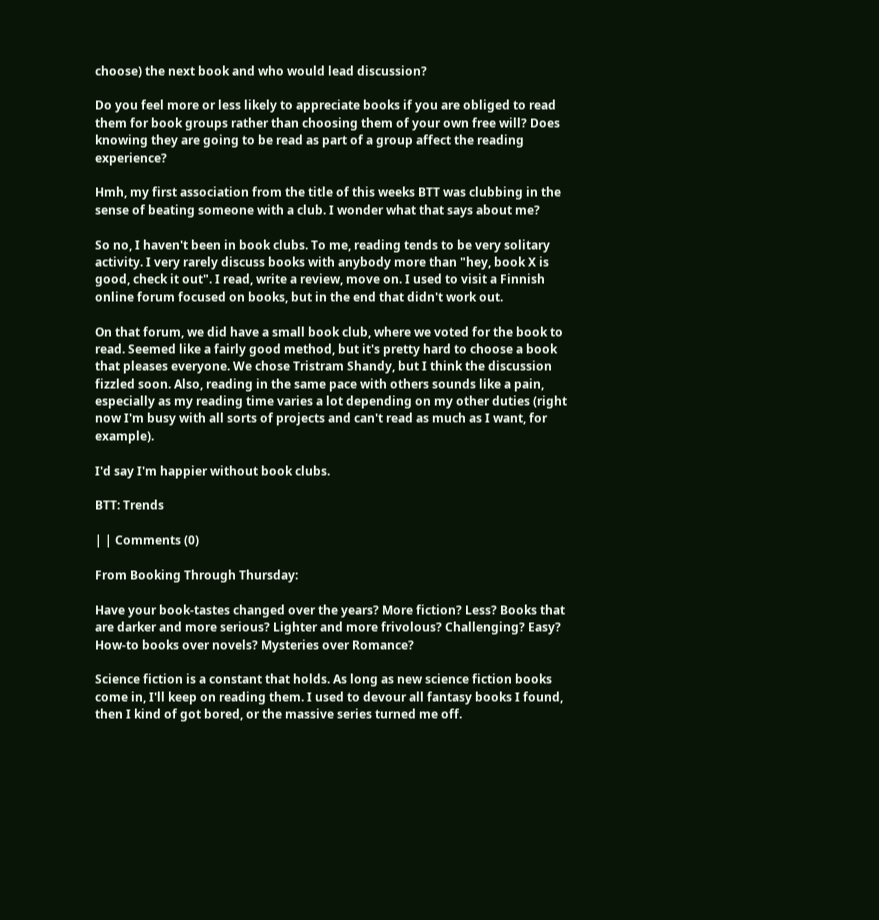choose) the next book and who would lead discussion?

Do you feel more or less likely to appreciate books if you are obliged to read them for book groups rather than choosing them of your own free will? Does knowing they are going to be read as part of a group affect the reading experience?

Hmh, my first association from the title of this weeks BTT was clubbing in the sense of beating someone with a club. I wonder what that says about me?

So no, I haven't been in book clubs. To me, reading tends to be very solitary activity. I very rarely discuss books with anybody more than "hey, book X is good, check it out". I read, write a review, move on. I used to visit a Finnish online forum focused on books, but in the end that didn't work out.

On that forum, we did have a small book club, where we voted for the book to read. Seemed like a fairly good method, but it's pretty hard to choose a book that pleases everyone. We chose Tristram Shandy, but I think the discussion fizzled soon. Also, reading in the same pace with others sounds like a pain, especially as my reading time varies a lot depending on my other duties (right now I'm busy with all sorts of projects and can't read as much as I want, for example).

I'd say I'm happier without book clubs.

BTT: Trends

| | Comments (0)

From Booking Through Thursday:

Have your book-tastes changed over the years? More fiction? Less? Books that are darker and more serious? Lighter and more frivolous? Challenging? Easy? How-to books over novels? Mysteries over Romance?

Science fiction is a constant that holds. As long as new science fiction books come in, I'll keep on reading them. I used to devour all fantasy books I found, then I kind of got bored, or the massive series turned me off.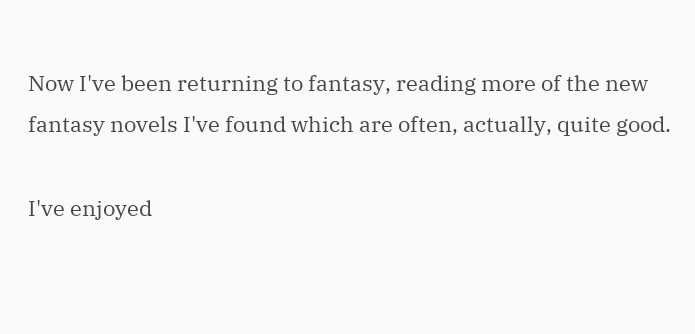Now I've been returning to fantasy, reading more of the new fantasy novels I've found which are often, actually, quite good.

I've enjoyed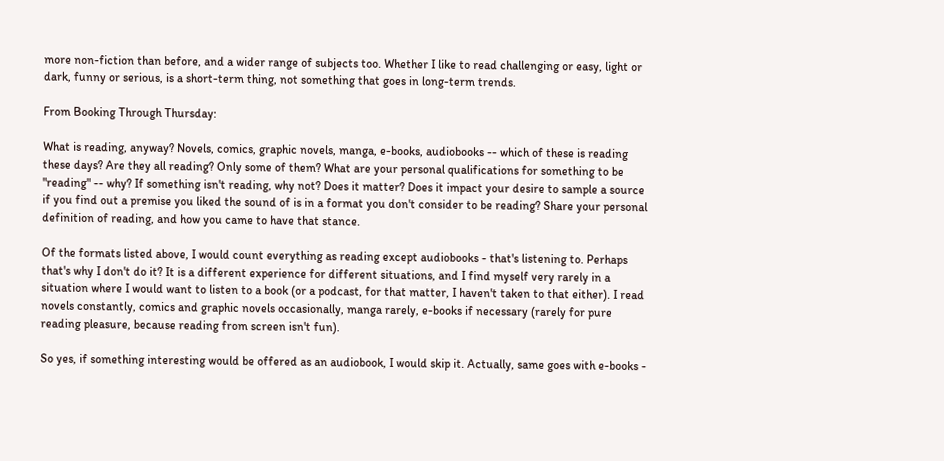more non-fiction than before, and a wider range of subjects too. Whether I like to read challenging or easy, light or dark, funny or serious, is a short-term thing, not something that goes in long-term trends.

From Booking Through Thursday:

What is reading, anyway? Novels, comics, graphic novels, manga, e-books, audiobooks -- which of these is reading these days? Are they all reading? Only some of them? What are your personal qualifications for something to be "reading" -- why? If something isn't reading, why not? Does it matter? Does it impact your desire to sample a source if you find out a premise you liked the sound of is in a format you don't consider to be reading? Share your personal definition of reading, and how you came to have that stance.

Of the formats listed above, I would count everything as reading except audiobooks - that's listening to. Perhaps that's why I don't do it? It is a different experience for different situations, and I find myself very rarely in a situation where I would want to listen to a book (or a podcast, for that matter, I haven't taken to that either). I read novels constantly, comics and graphic novels occasionally, manga rarely, e-books if necessary (rarely for pure reading pleasure, because reading from screen isn't fun).

So yes, if something interesting would be offered as an audiobook, I would skip it. Actually, same goes with e-books -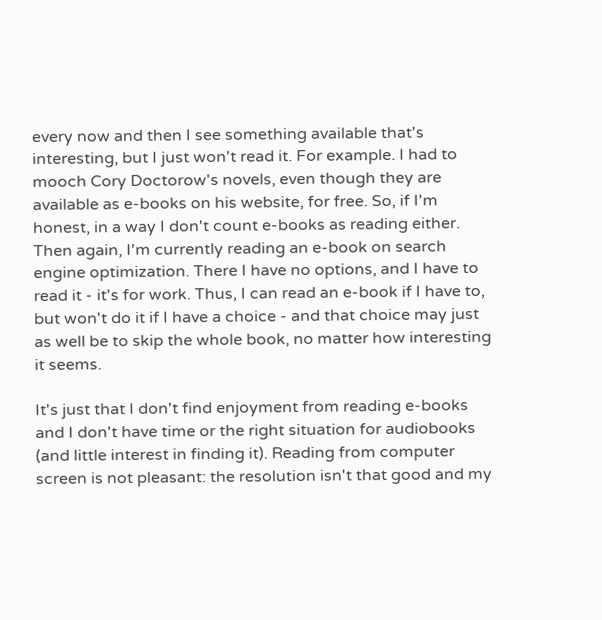every now and then I see something available that's interesting, but I just won't read it. For example. I had to mooch Cory Doctorow's novels, even though they are available as e-books on his website, for free. So, if I'm honest, in a way I don't count e-books as reading either. Then again, I'm currently reading an e-book on search engine optimization. There I have no options, and I have to read it - it's for work. Thus, I can read an e-book if I have to, but won't do it if I have a choice - and that choice may just as well be to skip the whole book, no matter how interesting it seems.

It's just that I don't find enjoyment from reading e-books and I don't have time or the right situation for audiobooks (and little interest in finding it). Reading from computer screen is not pleasant: the resolution isn't that good and my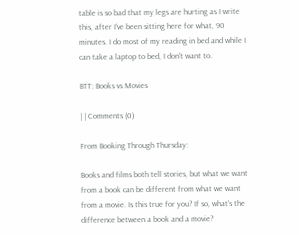table is so bad that my legs are hurting as I write this, after I've been sitting here for what, 90 minutes. I do most of my reading in bed and while I can take a laptop to bed, I don't want to.

BTT: Books vs Movies

| | Comments (0)

From Booking Through Thursday:

Books and films both tell stories, but what we want from a book can be different from what we want from a movie. Is this true for you? If so, what's the difference between a book and a movie?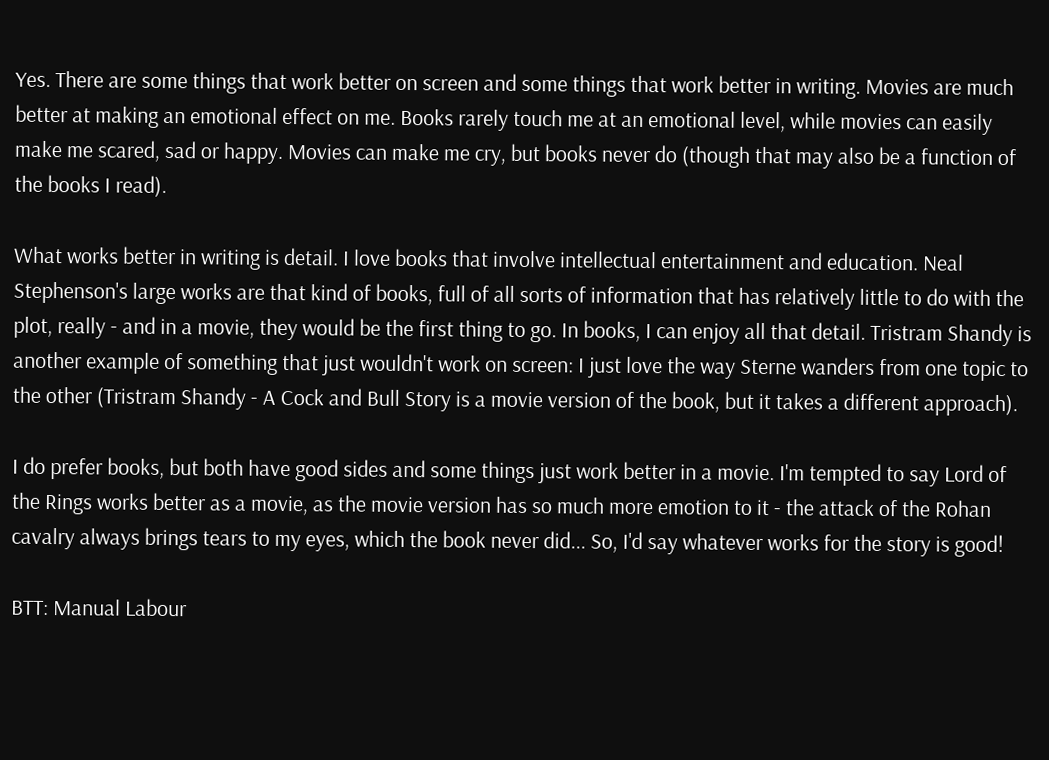Yes. There are some things that work better on screen and some things that work better in writing. Movies are much better at making an emotional effect on me. Books rarely touch me at an emotional level, while movies can easily make me scared, sad or happy. Movies can make me cry, but books never do (though that may also be a function of the books I read).

What works better in writing is detail. I love books that involve intellectual entertainment and education. Neal Stephenson's large works are that kind of books, full of all sorts of information that has relatively little to do with the plot, really - and in a movie, they would be the first thing to go. In books, I can enjoy all that detail. Tristram Shandy is another example of something that just wouldn't work on screen: I just love the way Sterne wanders from one topic to the other (Tristram Shandy - A Cock and Bull Story is a movie version of the book, but it takes a different approach).

I do prefer books, but both have good sides and some things just work better in a movie. I'm tempted to say Lord of the Rings works better as a movie, as the movie version has so much more emotion to it - the attack of the Rohan cavalry always brings tears to my eyes, which the book never did... So, I'd say whatever works for the story is good!

BTT: Manual Labour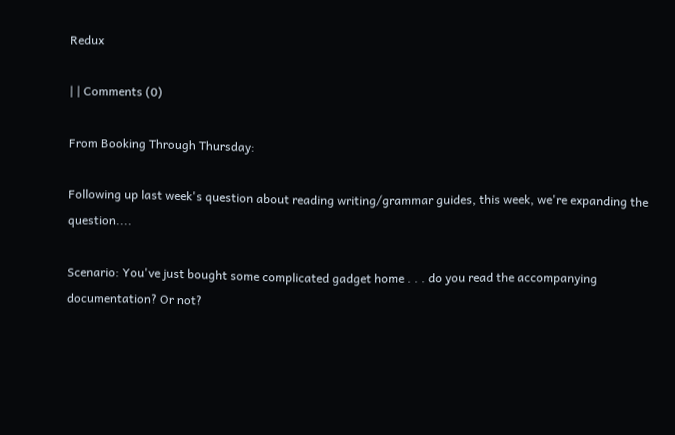Redux

| | Comments (0)

From Booking Through Thursday:

Following up last week's question about reading writing/grammar guides, this week, we're expanding the question....

Scenario: You've just bought some complicated gadget home . . . do you read the accompanying documentation? Or not?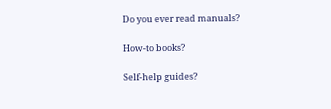Do you ever read manuals?

How-to books?

Self-help guides?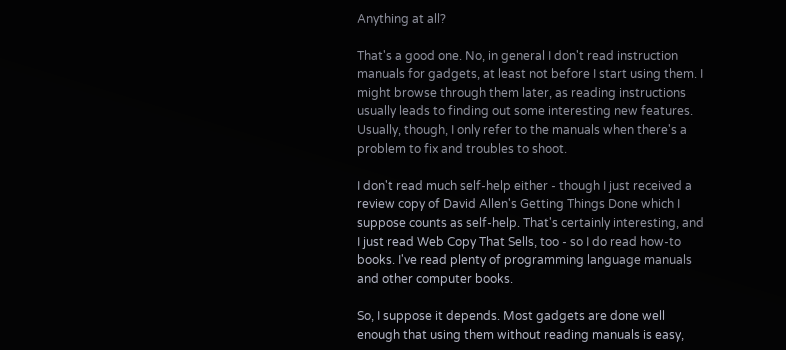Anything at all?

That's a good one. No, in general I don't read instruction manuals for gadgets, at least not before I start using them. I might browse through them later, as reading instructions usually leads to finding out some interesting new features. Usually, though, I only refer to the manuals when there's a problem to fix and troubles to shoot.

I don't read much self-help either - though I just received a review copy of David Allen's Getting Things Done which I suppose counts as self-help. That's certainly interesting, and I just read Web Copy That Sells, too - so I do read how-to books. I've read plenty of programming language manuals and other computer books.

So, I suppose it depends. Most gadgets are done well enough that using them without reading manuals is easy,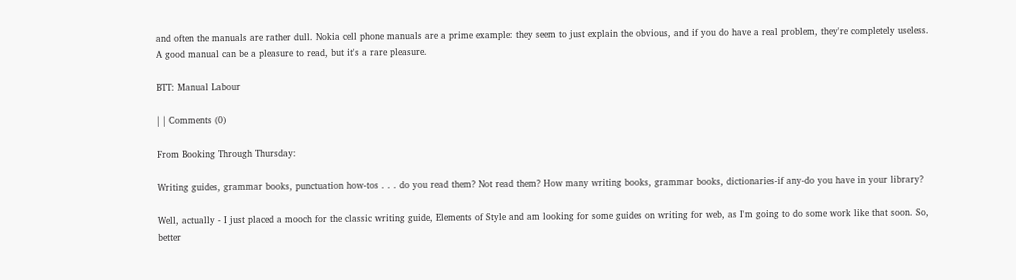and often the manuals are rather dull. Nokia cell phone manuals are a prime example: they seem to just explain the obvious, and if you do have a real problem, they're completely useless. A good manual can be a pleasure to read, but it's a rare pleasure.

BTT: Manual Labour

| | Comments (0)

From Booking Through Thursday:

Writing guides, grammar books, punctuation how-tos . . . do you read them? Not read them? How many writing books, grammar books, dictionaries-if any-do you have in your library?

Well, actually - I just placed a mooch for the classic writing guide, Elements of Style and am looking for some guides on writing for web, as I'm going to do some work like that soon. So, better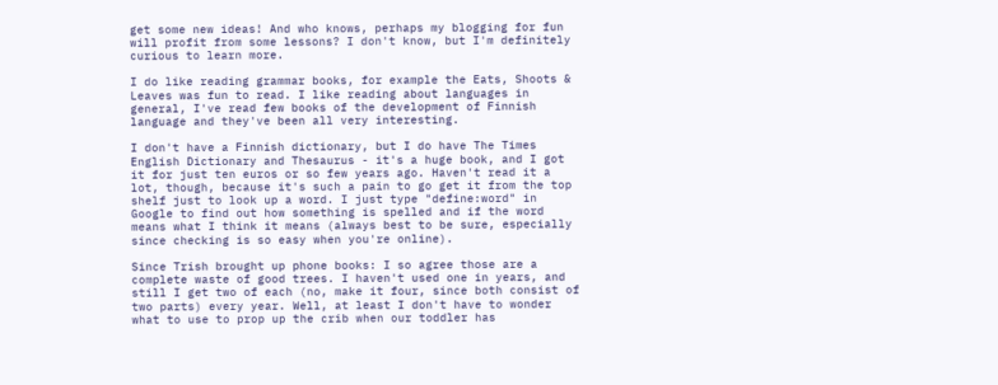get some new ideas! And who knows, perhaps my blogging for fun will profit from some lessons? I don't know, but I'm definitely curious to learn more.

I do like reading grammar books, for example the Eats, Shoots & Leaves was fun to read. I like reading about languages in general, I've read few books of the development of Finnish language and they've been all very interesting.

I don't have a Finnish dictionary, but I do have The Times English Dictionary and Thesaurus - it's a huge book, and I got it for just ten euros or so few years ago. Haven't read it a lot, though, because it's such a pain to go get it from the top shelf just to look up a word. I just type "define:word" in Google to find out how something is spelled and if the word means what I think it means (always best to be sure, especially since checking is so easy when you're online).

Since Trish brought up phone books: I so agree those are a complete waste of good trees. I haven't used one in years, and still I get two of each (no, make it four, since both consist of two parts) every year. Well, at least I don't have to wonder what to use to prop up the crib when our toddler has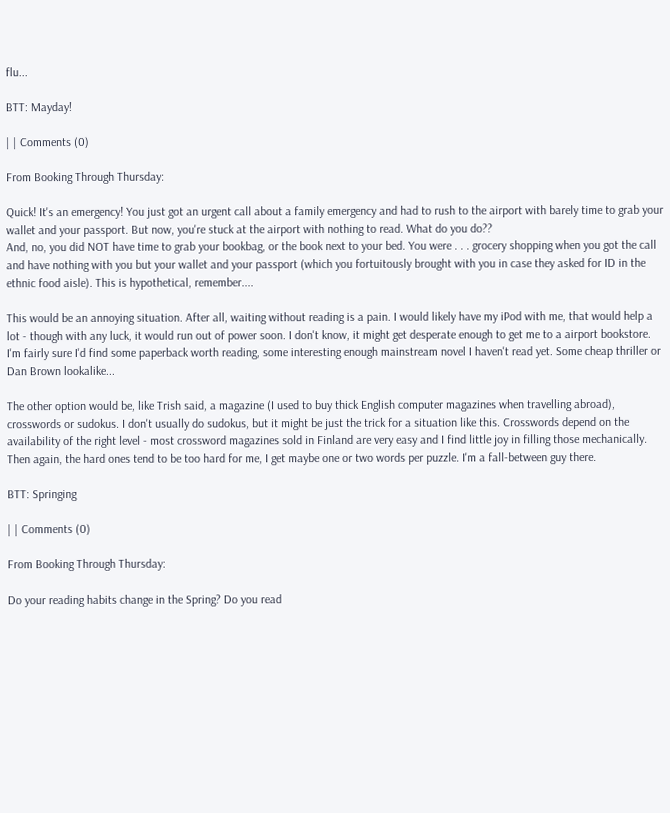flu...

BTT: Mayday!

| | Comments (0)

From Booking Through Thursday:

Quick! It's an emergency! You just got an urgent call about a family emergency and had to rush to the airport with barely time to grab your wallet and your passport. But now, you're stuck at the airport with nothing to read. What do you do??
And, no, you did NOT have time to grab your bookbag, or the book next to your bed. You were . . . grocery shopping when you got the call and have nothing with you but your wallet and your passport (which you fortuitously brought with you in case they asked for ID in the ethnic food aisle). This is hypothetical, remember....

This would be an annoying situation. After all, waiting without reading is a pain. I would likely have my iPod with me, that would help a lot - though with any luck, it would run out of power soon. I don't know, it might get desperate enough to get me to a airport bookstore. I'm fairly sure I'd find some paperback worth reading, some interesting enough mainstream novel I haven't read yet. Some cheap thriller or Dan Brown lookalike...

The other option would be, like Trish said, a magazine (I used to buy thick English computer magazines when travelling abroad), crosswords or sudokus. I don't usually do sudokus, but it might be just the trick for a situation like this. Crosswords depend on the availability of the right level - most crossword magazines sold in Finland are very easy and I find little joy in filling those mechanically. Then again, the hard ones tend to be too hard for me, I get maybe one or two words per puzzle. I'm a fall-between guy there.

BTT: Springing

| | Comments (0)

From Booking Through Thursday:

Do your reading habits change in the Spring? Do you read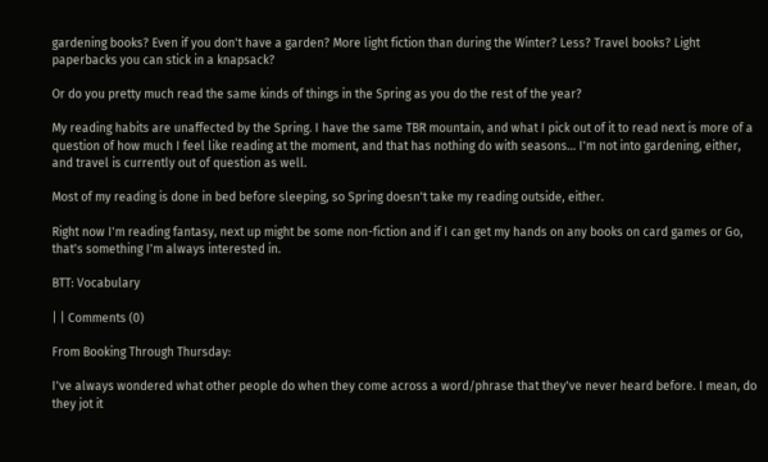gardening books? Even if you don't have a garden? More light fiction than during the Winter? Less? Travel books? Light paperbacks you can stick in a knapsack?

Or do you pretty much read the same kinds of things in the Spring as you do the rest of the year?

My reading habits are unaffected by the Spring. I have the same TBR mountain, and what I pick out of it to read next is more of a question of how much I feel like reading at the moment, and that has nothing do with seasons... I'm not into gardening, either, and travel is currently out of question as well.

Most of my reading is done in bed before sleeping, so Spring doesn't take my reading outside, either.

Right now I'm reading fantasy, next up might be some non-fiction and if I can get my hands on any books on card games or Go, that's something I'm always interested in.

BTT: Vocabulary

| | Comments (0)

From Booking Through Thursday:

I've always wondered what other people do when they come across a word/phrase that they've never heard before. I mean, do they jot it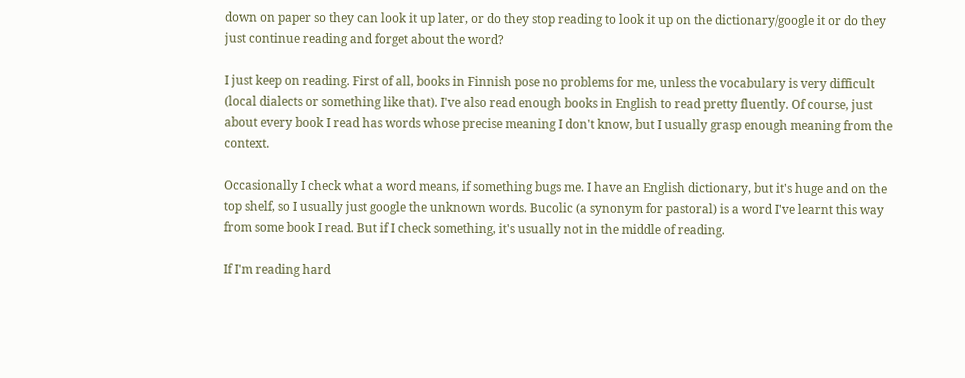down on paper so they can look it up later, or do they stop reading to look it up on the dictionary/google it or do they just continue reading and forget about the word?

I just keep on reading. First of all, books in Finnish pose no problems for me, unless the vocabulary is very difficult (local dialects or something like that). I've also read enough books in English to read pretty fluently. Of course, just about every book I read has words whose precise meaning I don't know, but I usually grasp enough meaning from the context.

Occasionally I check what a word means, if something bugs me. I have an English dictionary, but it's huge and on the top shelf, so I usually just google the unknown words. Bucolic (a synonym for pastoral) is a word I've learnt this way from some book I read. But if I check something, it's usually not in the middle of reading.

If I'm reading hard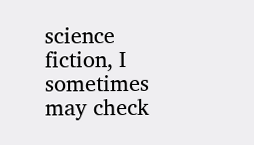science fiction, I sometimes may check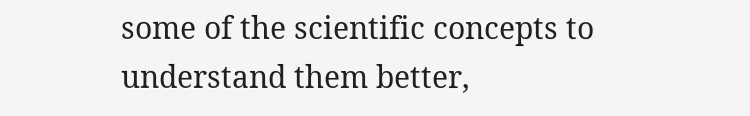some of the scientific concepts to understand them better,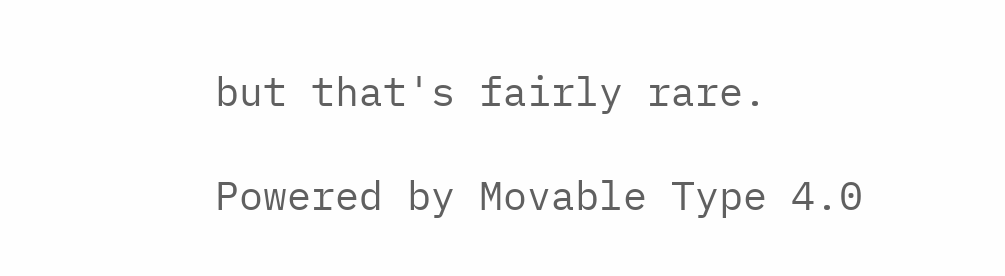but that's fairly rare.

Powered by Movable Type 4.0